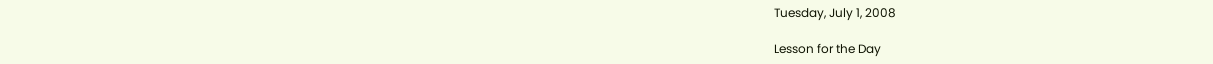Tuesday, July 1, 2008

Lesson for the Day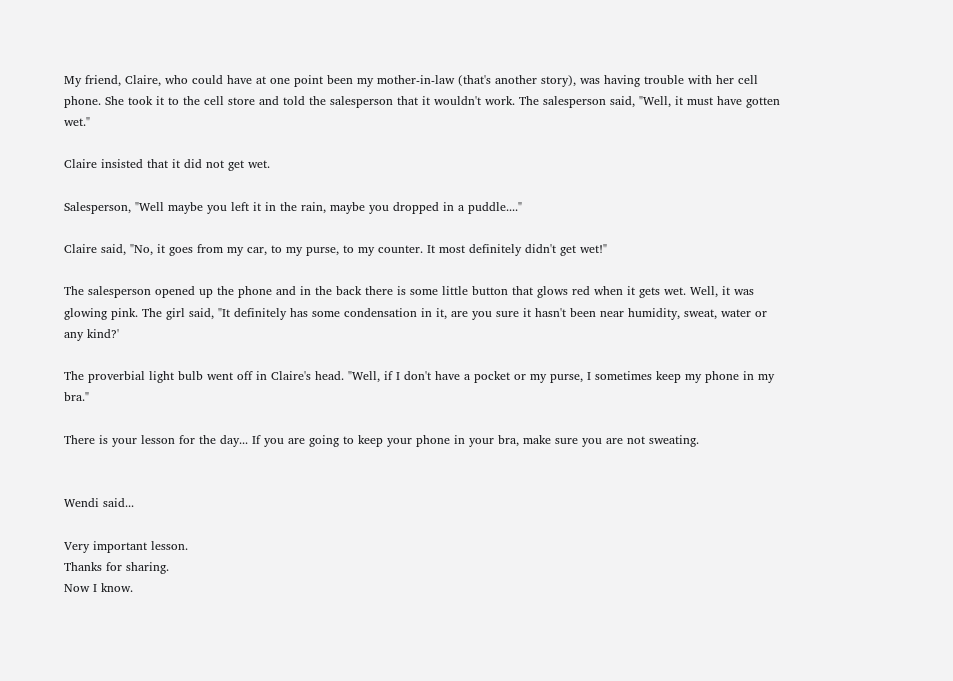My friend, Claire, who could have at one point been my mother-in-law (that's another story), was having trouble with her cell phone. She took it to the cell store and told the salesperson that it wouldn't work. The salesperson said, "Well, it must have gotten wet."

Claire insisted that it did not get wet.

Salesperson, "Well maybe you left it in the rain, maybe you dropped in a puddle...."

Claire said, "No, it goes from my car, to my purse, to my counter. It most definitely didn't get wet!"

The salesperson opened up the phone and in the back there is some little button that glows red when it gets wet. Well, it was glowing pink. The girl said, "It definitely has some condensation in it, are you sure it hasn't been near humidity, sweat, water or any kind?'

The proverbial light bulb went off in Claire's head. "Well, if I don't have a pocket or my purse, I sometimes keep my phone in my bra."

There is your lesson for the day... If you are going to keep your phone in your bra, make sure you are not sweating.


Wendi said...

Very important lesson.
Thanks for sharing.
Now I know.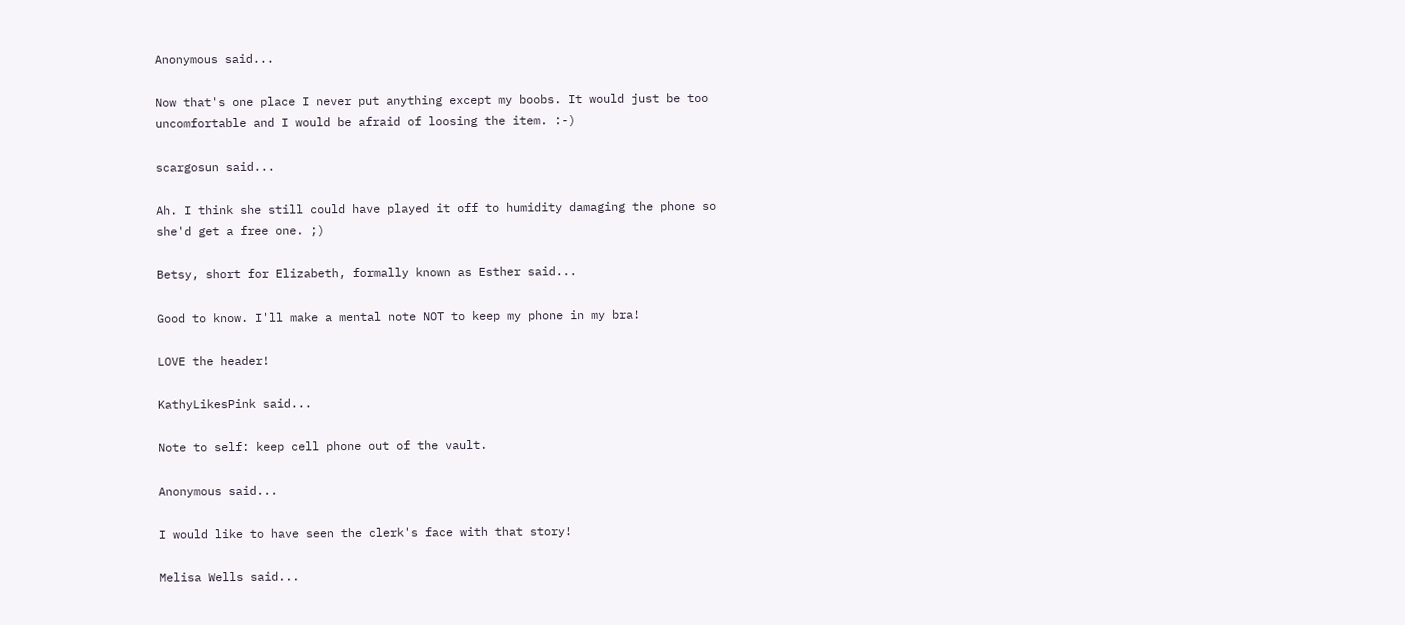Anonymous said...

Now that's one place I never put anything except my boobs. It would just be too uncomfortable and I would be afraid of loosing the item. :-)

scargosun said...

Ah. I think she still could have played it off to humidity damaging the phone so she'd get a free one. ;)

Betsy, short for Elizabeth, formally known as Esther said...

Good to know. I'll make a mental note NOT to keep my phone in my bra!

LOVE the header!

KathyLikesPink said...

Note to self: keep cell phone out of the vault.

Anonymous said...

I would like to have seen the clerk's face with that story!

Melisa Wells said...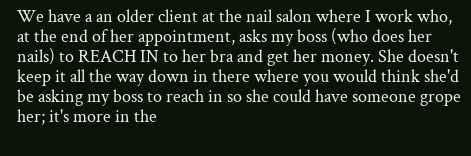We have a an older client at the nail salon where I work who, at the end of her appointment, asks my boss (who does her nails) to REACH IN to her bra and get her money. She doesn't keep it all the way down in there where you would think she'd be asking my boss to reach in so she could have someone grope her; it's more in the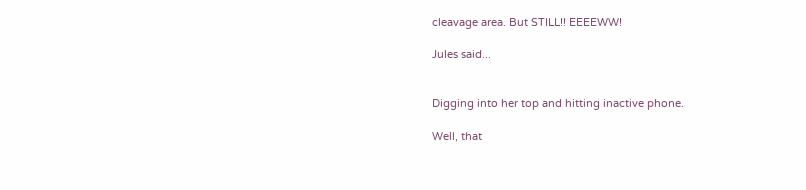cleavage area. But STILL!! EEEEWW!

Jules said...


Digging into her top and hitting inactive phone.

Well, that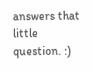answers that little question. :)